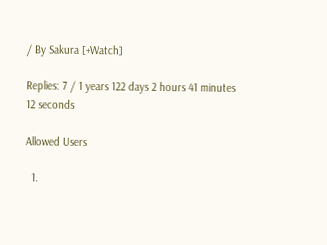/ By Sakura [+Watch]

Replies: 7 / 1 years 122 days 2 hours 41 minutes 12 seconds

Allowed Users

  1.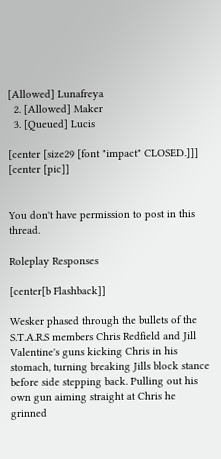[Allowed] Lunafreya
  2. [Allowed] Maker
  3. [Queued] Lucis

[center [size29 [font "impact" CLOSED.]]]
[center [pic]]


You don't have permission to post in this thread.

Roleplay Responses

[center[b Flashback]]

Wesker phased through the bullets of the S.T.A.R.S members Chris Redfield and Jill Valentine's guns kicking Chris in his stomach, turning breaking Jills block stance before side stepping back. Pulling out his own gun aiming straight at Chris he grinned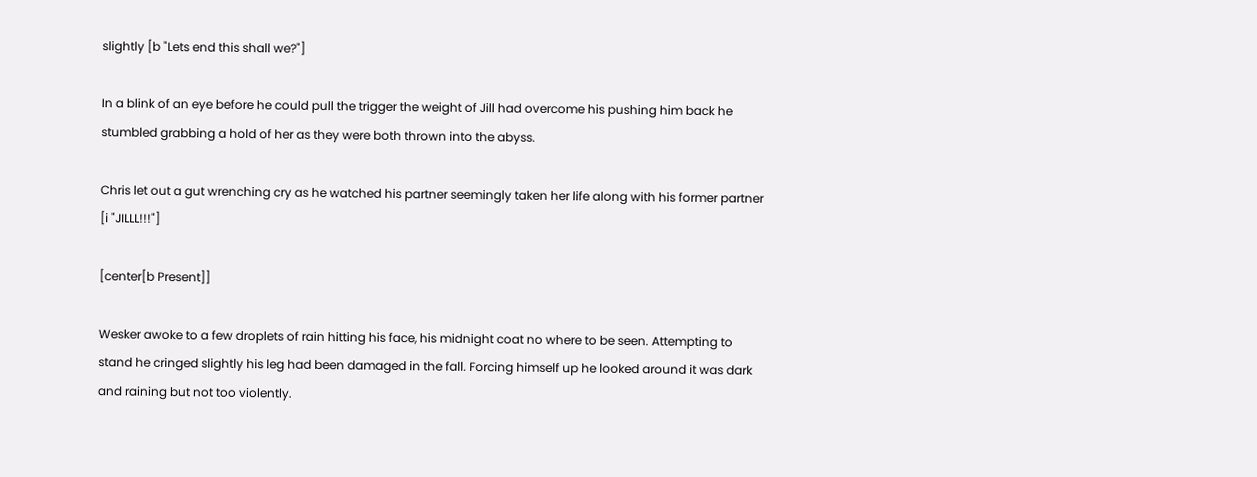slightly [b "Lets end this shall we?"]

In a blink of an eye before he could pull the trigger the weight of Jill had overcome his pushing him back he stumbled grabbing a hold of her as they were both thrown into the abyss.

Chris let out a gut wrenching cry as he watched his partner seemingly taken her life along with his former partner [i "JILLL!!!"]

[center[b Present]]

Wesker awoke to a few droplets of rain hitting his face, his midnight coat no where to be seen. Attempting to stand he cringed slightly his leg had been damaged in the fall. Forcing himself up he looked around it was dark and raining but not too violently.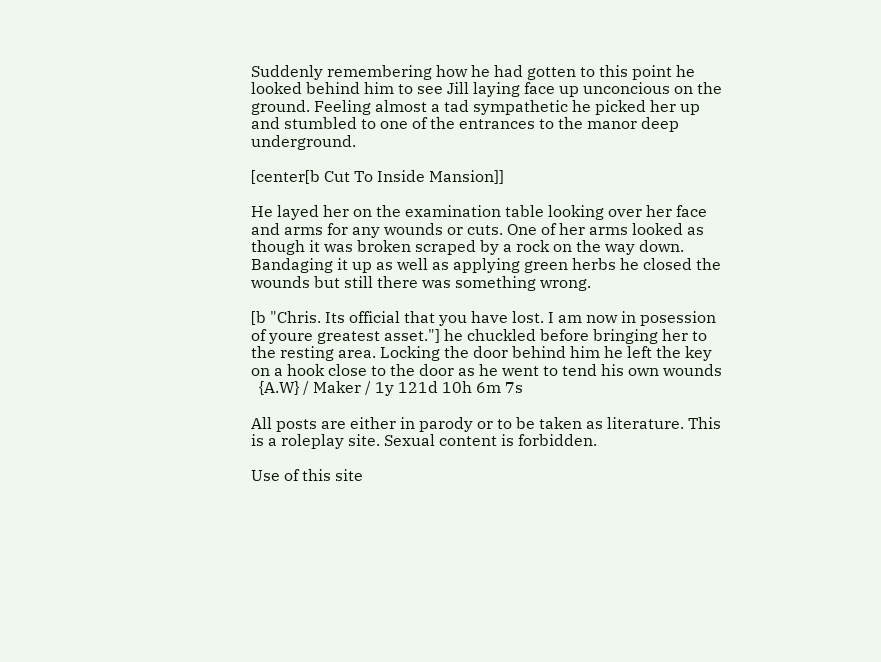Suddenly remembering how he had gotten to this point he looked behind him to see Jill laying face up unconcious on the ground. Feeling almost a tad sympathetic he picked her up and stumbled to one of the entrances to the manor deep underground.

[center[b Cut To Inside Mansion]]

He layed her on the examination table looking over her face and arms for any wounds or cuts. One of her arms looked as though it was broken scraped by a rock on the way down. Bandaging it up as well as applying green herbs he closed the wounds but still there was something wrong.

[b "Chris. Its official that you have lost. I am now in posession of youre greatest asset."] he chuckled before bringing her to the resting area. Locking the door behind him he left the key on a hook close to the door as he went to tend his own wounds
  {A.W} / Maker / 1y 121d 10h 6m 7s

All posts are either in parody or to be taken as literature. This is a roleplay site. Sexual content is forbidden.

Use of this site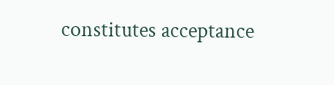constitutes acceptance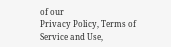of our
Privacy Policy, Terms of Service and Use,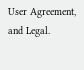User Agreement, and Legal.